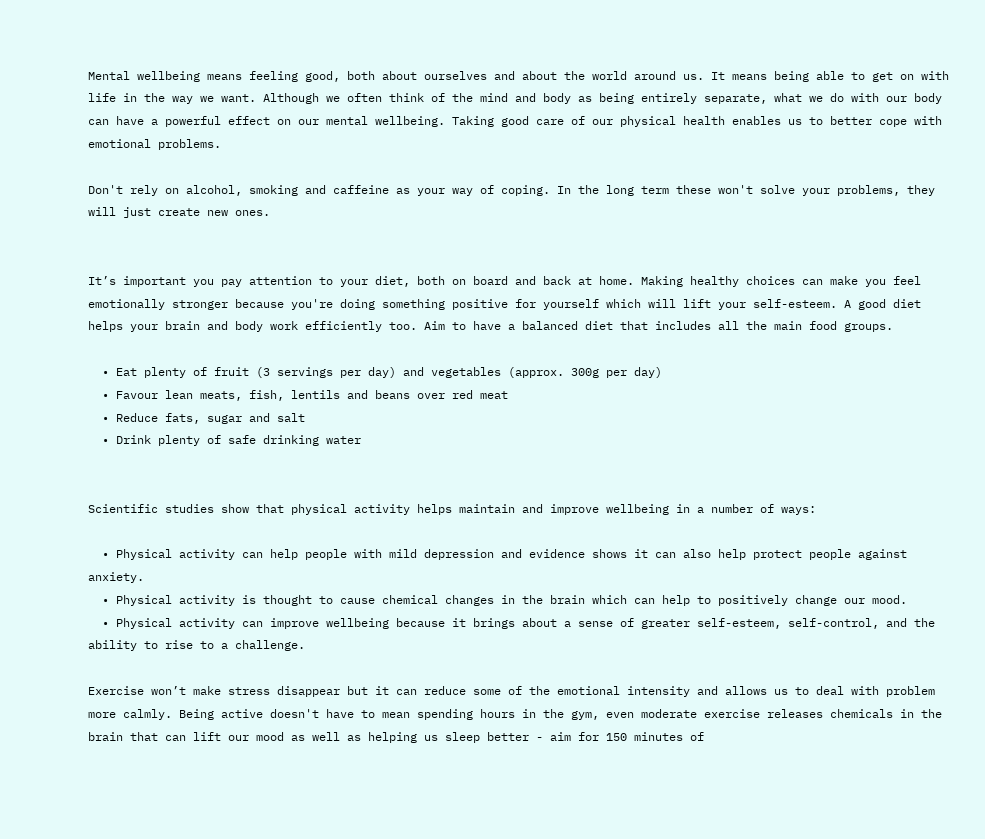Mental wellbeing means feeling good, both about ourselves and about the world around us. It means being able to get on with life in the way we want. Although we often think of the mind and body as being entirely separate, what we do with our body can have a powerful effect on our mental wellbeing. Taking good care of our physical health enables us to better cope with emotional problems.

Don't rely on alcohol, smoking and caffeine as your way of coping. In the long term these won't solve your problems, they will just create new ones.


It’s important you pay attention to your diet, both on board and back at home. Making healthy choices can make you feel emotionally stronger because you're doing something positive for yourself which will lift your self-esteem. A good diet helps your brain and body work efficiently too. Aim to have a balanced diet that includes all the main food groups.

  • Eat plenty of fruit (3 servings per day) and vegetables (approx. 300g per day)
  • Favour lean meats, fish, lentils and beans over red meat
  • Reduce fats, sugar and salt
  • Drink plenty of safe drinking water


Scientific studies show that physical activity helps maintain and improve wellbeing in a number of ways:

  • Physical activity can help people with mild depression and evidence shows it can also help protect people against anxiety.
  • Physical activity is thought to cause chemical changes in the brain which can help to positively change our mood.
  • Physical activity can improve wellbeing because it brings about a sense of greater self-esteem, self-control, and the ability to rise to a challenge.

Exercise won’t make stress disappear but it can reduce some of the emotional intensity and allows us to deal with problem more calmly. Being active doesn't have to mean spending hours in the gym, even moderate exercise releases chemicals in the brain that can lift our mood as well as helping us sleep better - aim for 150 minutes of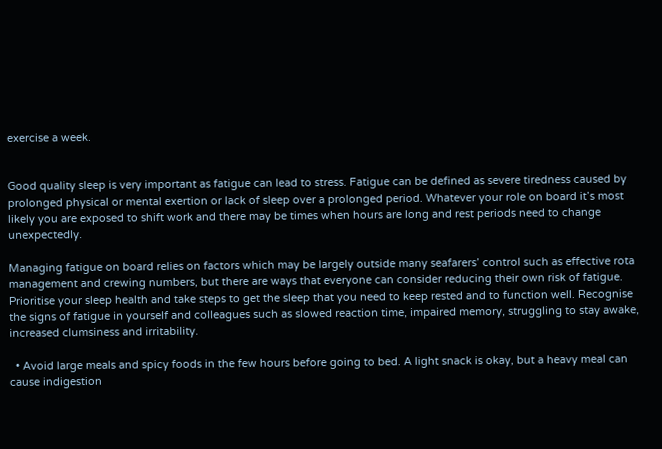exercise a week.


Good quality sleep is very important as fatigue can lead to stress. Fatigue can be defined as severe tiredness caused by prolonged physical or mental exertion or lack of sleep over a prolonged period. Whatever your role on board it’s most likely you are exposed to shift work and there may be times when hours are long and rest periods need to change unexpectedly.

Managing fatigue on board relies on factors which may be largely outside many seafarers’ control such as effective rota management and crewing numbers, but there are ways that everyone can consider reducing their own risk of fatigue. Prioritise your sleep health and take steps to get the sleep that you need to keep rested and to function well. Recognise the signs of fatigue in yourself and colleagues such as slowed reaction time, impaired memory, struggling to stay awake, increased clumsiness and irritability.

  • Avoid large meals and spicy foods in the few hours before going to bed. A light snack is okay, but a heavy meal can cause indigestion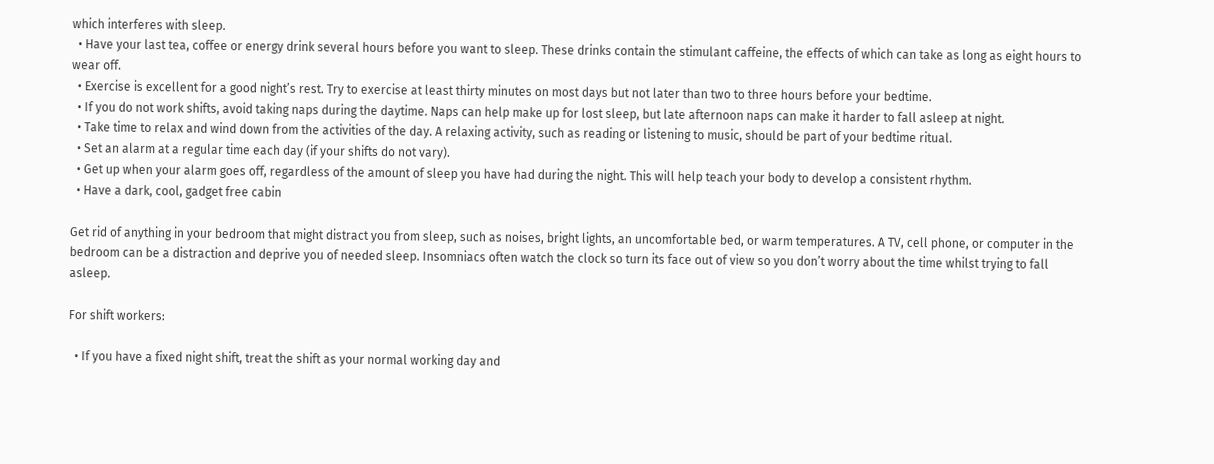which interferes with sleep.
  • Have your last tea, coffee or energy drink several hours before you want to sleep. These drinks contain the stimulant caffeine, the effects of which can take as long as eight hours to wear off.
  • Exercise is excellent for a good night’s rest. Try to exercise at least thirty minutes on most days but not later than two to three hours before your bedtime.
  • If you do not work shifts, avoid taking naps during the daytime. Naps can help make up for lost sleep, but late afternoon naps can make it harder to fall asleep at night.
  • Take time to relax and wind down from the activities of the day. A relaxing activity, such as reading or listening to music, should be part of your bedtime ritual.
  • Set an alarm at a regular time each day (if your shifts do not vary).
  • Get up when your alarm goes off, regardless of the amount of sleep you have had during the night. This will help teach your body to develop a consistent rhythm.
  • Have a dark, cool, gadget free cabin

Get rid of anything in your bedroom that might distract you from sleep, such as noises, bright lights, an uncomfortable bed, or warm temperatures. A TV, cell phone, or computer in the bedroom can be a distraction and deprive you of needed sleep. Insomniacs often watch the clock so turn its face out of view so you don’t worry about the time whilst trying to fall asleep.

For shift workers:

  • If you have a fixed night shift, treat the shift as your normal working day and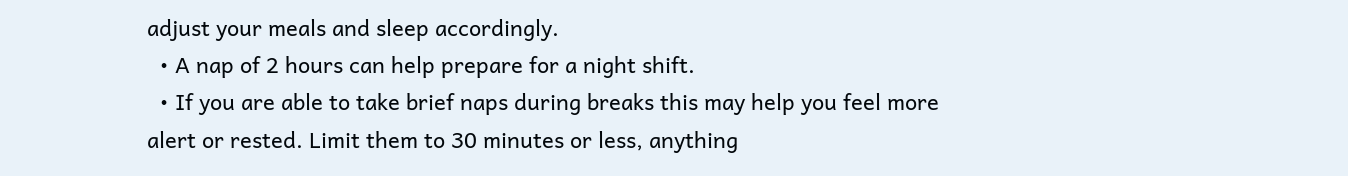adjust your meals and sleep accordingly.
  • A nap of 2 hours can help prepare for a night shift.
  • If you are able to take brief naps during breaks this may help you feel more alert or rested. Limit them to 30 minutes or less, anything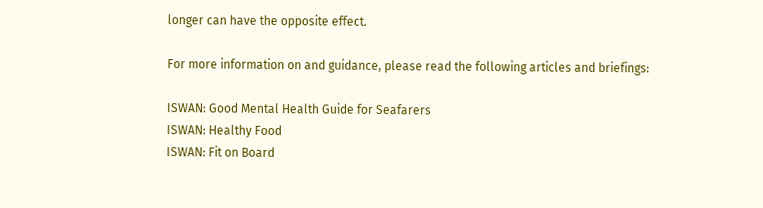longer can have the opposite effect.

For more information on and guidance, please read the following articles and briefings:

ISWAN: Good Mental Health Guide for Seafarers
ISWAN: Healthy Food
ISWAN: Fit on Board